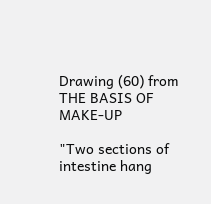Drawing (60) from THE BASIS OF MAKE-UP

"Two sections of intestine hang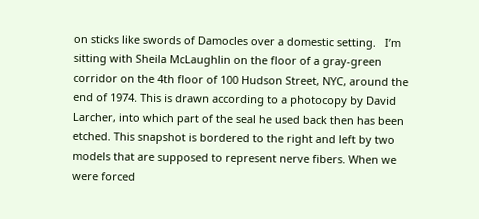on sticks like swords of Damocles over a domestic setting.   I’m sitting with Sheila McLaughlin on the floor of a gray-green corridor on the 4th floor of 100 Hudson Street, NYC, around the end of 1974. This is drawn according to a photocopy by David Larcher, into which part of the seal he used back then has been etched. This snapshot is bordered to the right and left by two models that are supposed to represent nerve fibers. When we were forced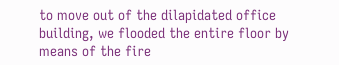to move out of the dilapidated office building, we flooded the entire floor by means of the fire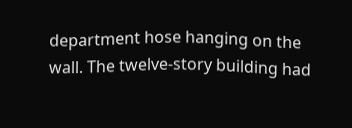department hose hanging on the wall. The twelve-story building had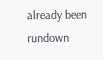already been rundown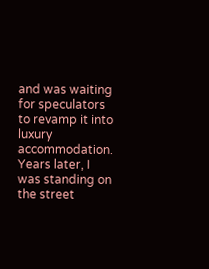and was waiting for speculators to revamp it into luxury accommodation. Years later, I was standing on the street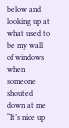below and looking up at what used to be my wall of windows when someone shouted down at me “It’s nice up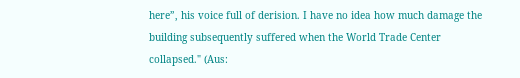here”, his voice full of derision. I have no idea how much damage the building subsequently suffered when the World Trade Center collapsed." (Aus: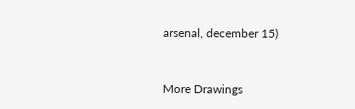arsenal, december 15)


More Drawings